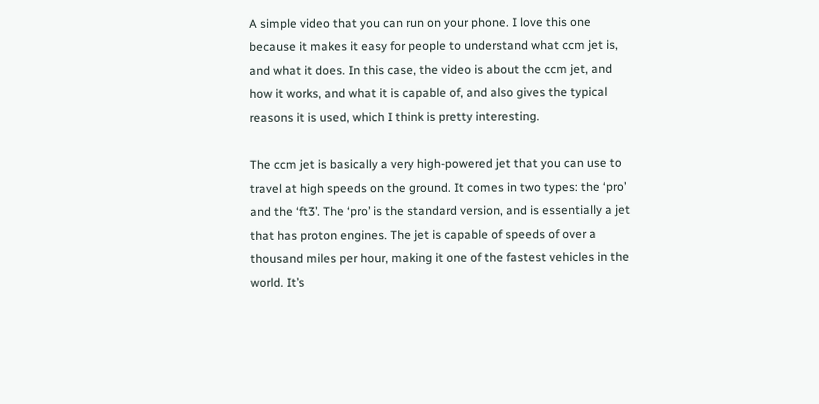A simple video that you can run on your phone. I love this one because it makes it easy for people to understand what ccm jet is, and what it does. In this case, the video is about the ccm jet, and how it works, and what it is capable of, and also gives the typical reasons it is used, which I think is pretty interesting.

The ccm jet is basically a very high-powered jet that you can use to travel at high speeds on the ground. It comes in two types: the ‘pro’ and the ‘ft3’. The ‘pro’ is the standard version, and is essentially a jet that has proton engines. The jet is capable of speeds of over a thousand miles per hour, making it one of the fastest vehicles in the world. It’s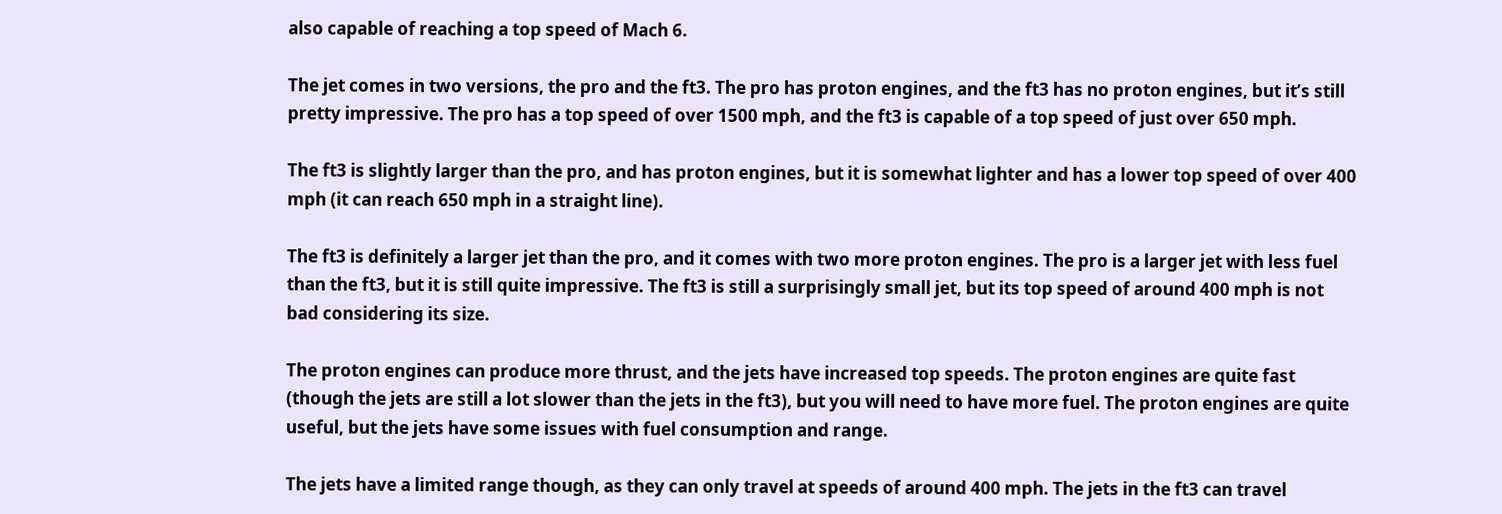also capable of reaching a top speed of Mach 6.

The jet comes in two versions, the pro and the ft3. The pro has proton engines, and the ft3 has no proton engines, but it’s still pretty impressive. The pro has a top speed of over 1500 mph, and the ft3 is capable of a top speed of just over 650 mph.

The ft3 is slightly larger than the pro, and has proton engines, but it is somewhat lighter and has a lower top speed of over 400 mph (it can reach 650 mph in a straight line).

The ft3 is definitely a larger jet than the pro, and it comes with two more proton engines. The pro is a larger jet with less fuel than the ft3, but it is still quite impressive. The ft3 is still a surprisingly small jet, but its top speed of around 400 mph is not bad considering its size.

The proton engines can produce more thrust, and the jets have increased top speeds. The proton engines are quite fast (though the jets are still a lot slower than the jets in the ft3), but you will need to have more fuel. The proton engines are quite useful, but the jets have some issues with fuel consumption and range.

The jets have a limited range though, as they can only travel at speeds of around 400 mph. The jets in the ft3 can travel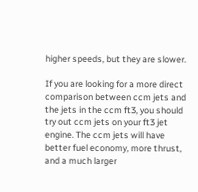higher speeds, but they are slower.

If you are looking for a more direct comparison between ccm jets and the jets in the ccm ft3, you should try out ccm jets on your ft3 jet engine. The ccm jets will have better fuel economy, more thrust, and a much larger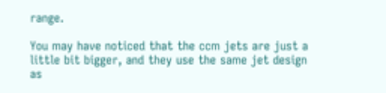range.

You may have noticed that the ccm jets are just a little bit bigger, and they use the same jet design as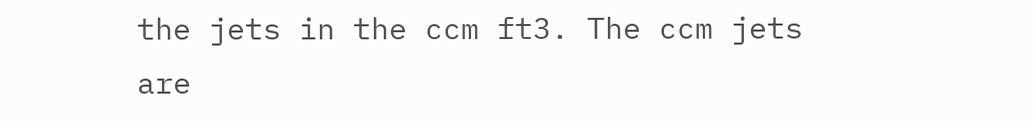the jets in the ccm ft3. The ccm jets are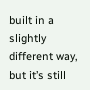built in a slightly different way, but it’s still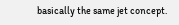basically the same jet concept.